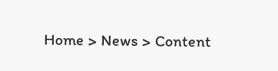Home > News > Content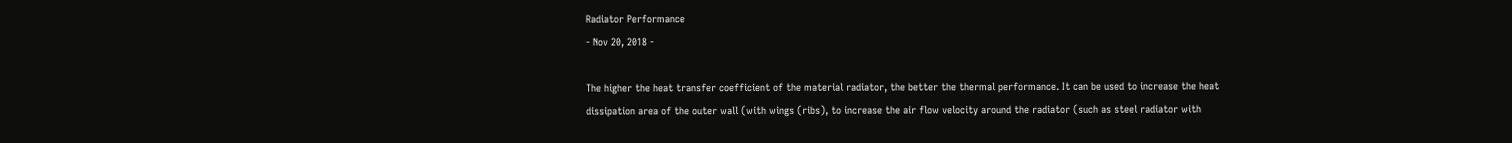Radiator Performance
- Nov 20, 2018 -

The higher the heat transfer coefficient of the material radiator, the better the thermal performance. It can be used to increase the heat dissipation area of the outer wall (with wings (ribs), to increase the air flow velocity around the radiator (such as steel radiator with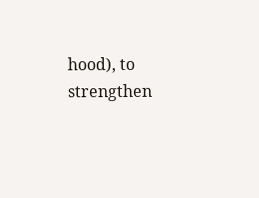hood), to strengthen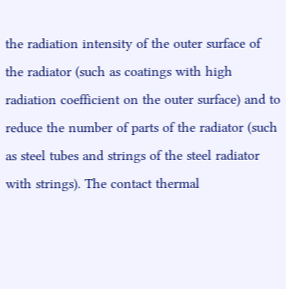the radiation intensity of the outer surface of the radiator (such as coatings with high radiation coefficient on the outer surface) and to reduce the number of parts of the radiator (such as steel tubes and strings of the steel radiator with strings). The contact thermal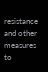resistance and other measures to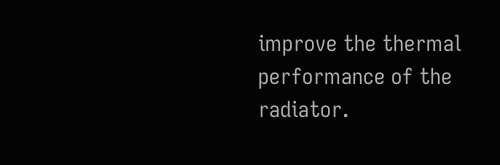improve the thermal performance of the radiator.